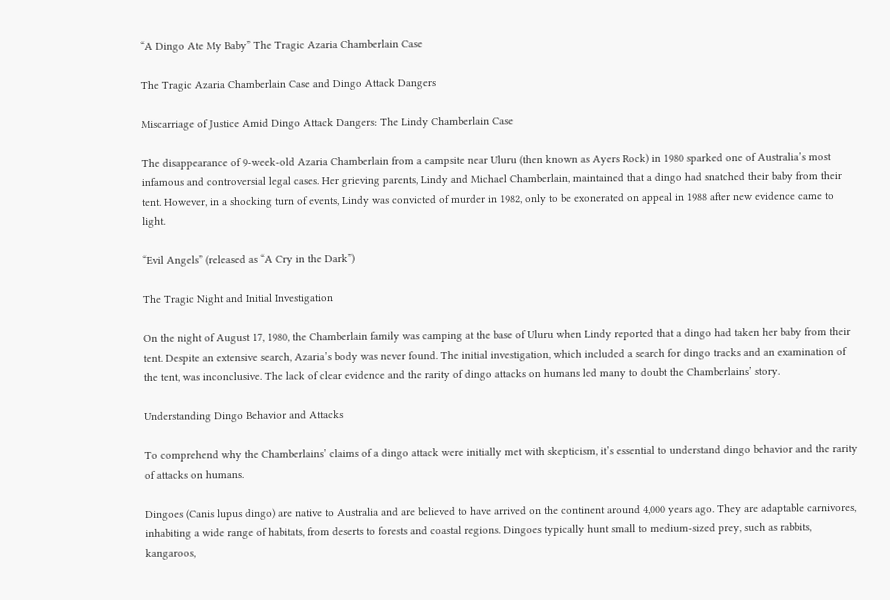“A Dingo Ate My Baby” The Tragic Azaria Chamberlain Case

The Tragic Azaria Chamberlain Case and Dingo Attack Dangers

Miscarriage of Justice Amid Dingo Attack Dangers: The Lindy Chamberlain Case

The disappearance of 9-week-old Azaria Chamberlain from a campsite near Uluru (then known as Ayers Rock) in 1980 sparked one of Australia’s most infamous and controversial legal cases. Her grieving parents, Lindy and Michael Chamberlain, maintained that a dingo had snatched their baby from their tent. However, in a shocking turn of events, Lindy was convicted of murder in 1982, only to be exonerated on appeal in 1988 after new evidence came to light.

“Evil Angels” (released as “A Cry in the Dark”)

The Tragic Night and Initial Investigation

On the night of August 17, 1980, the Chamberlain family was camping at the base of Uluru when Lindy reported that a dingo had taken her baby from their tent. Despite an extensive search, Azaria’s body was never found. The initial investigation, which included a search for dingo tracks and an examination of the tent, was inconclusive. The lack of clear evidence and the rarity of dingo attacks on humans led many to doubt the Chamberlains’ story.

Understanding Dingo Behavior and Attacks

To comprehend why the Chamberlains’ claims of a dingo attack were initially met with skepticism, it’s essential to understand dingo behavior and the rarity of attacks on humans.

Dingoes (Canis lupus dingo) are native to Australia and are believed to have arrived on the continent around 4,000 years ago. They are adaptable carnivores, inhabiting a wide range of habitats, from deserts to forests and coastal regions. Dingoes typically hunt small to medium-sized prey, such as rabbits, kangaroos,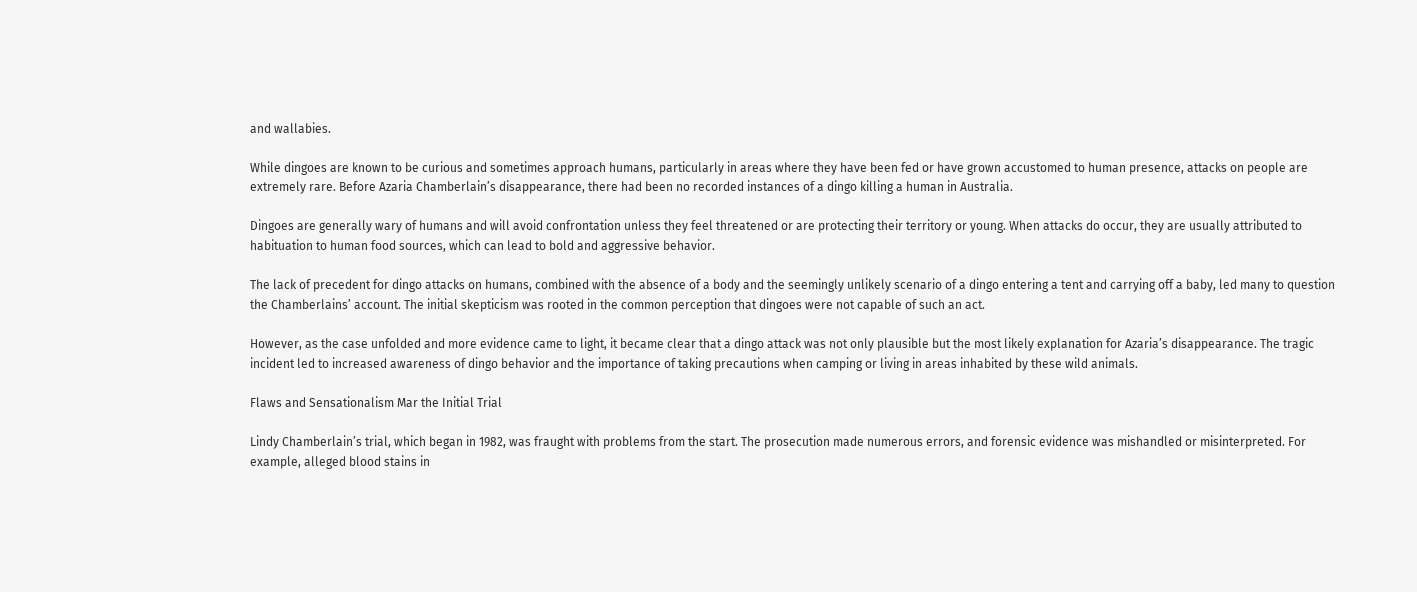and wallabies.

While dingoes are known to be curious and sometimes approach humans, particularly in areas where they have been fed or have grown accustomed to human presence, attacks on people are extremely rare. Before Azaria Chamberlain’s disappearance, there had been no recorded instances of a dingo killing a human in Australia.

Dingoes are generally wary of humans and will avoid confrontation unless they feel threatened or are protecting their territory or young. When attacks do occur, they are usually attributed to habituation to human food sources, which can lead to bold and aggressive behavior.

The lack of precedent for dingo attacks on humans, combined with the absence of a body and the seemingly unlikely scenario of a dingo entering a tent and carrying off a baby, led many to question the Chamberlains’ account. The initial skepticism was rooted in the common perception that dingoes were not capable of such an act.

However, as the case unfolded and more evidence came to light, it became clear that a dingo attack was not only plausible but the most likely explanation for Azaria’s disappearance. The tragic incident led to increased awareness of dingo behavior and the importance of taking precautions when camping or living in areas inhabited by these wild animals.

Flaws and Sensationalism Mar the Initial Trial

Lindy Chamberlain’s trial, which began in 1982, was fraught with problems from the start. The prosecution made numerous errors, and forensic evidence was mishandled or misinterpreted. For example, alleged blood stains in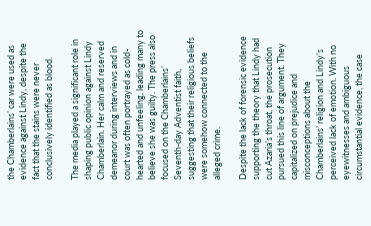the Chamberlains’ car were used as evidence against Lindy, despite the fact that the stains were never conclusively identified as blood.

The media played a significant role in shaping public opinion against Lindy Chamberlain. Her calm and reserved demeanor during interviews and in court was often portrayed as cold-hearted and unfeeling, leading many to believe she was guilty. The press also focused on the Chamberlains’ Seventh-day Adventist faith, suggesting that their religious beliefs were somehow connected to the alleged crime.

Despite the lack of forensic evidence supporting the theory that Lindy had cut Azaria’s throat, the prosecution pursued this line of argument. They capitalized on prejudice and misconceptions about the Chamberlains’ religion and Lindy’s perceived lack of emotion. With no eyewitnesses and ambiguous circumstantial evidence, the case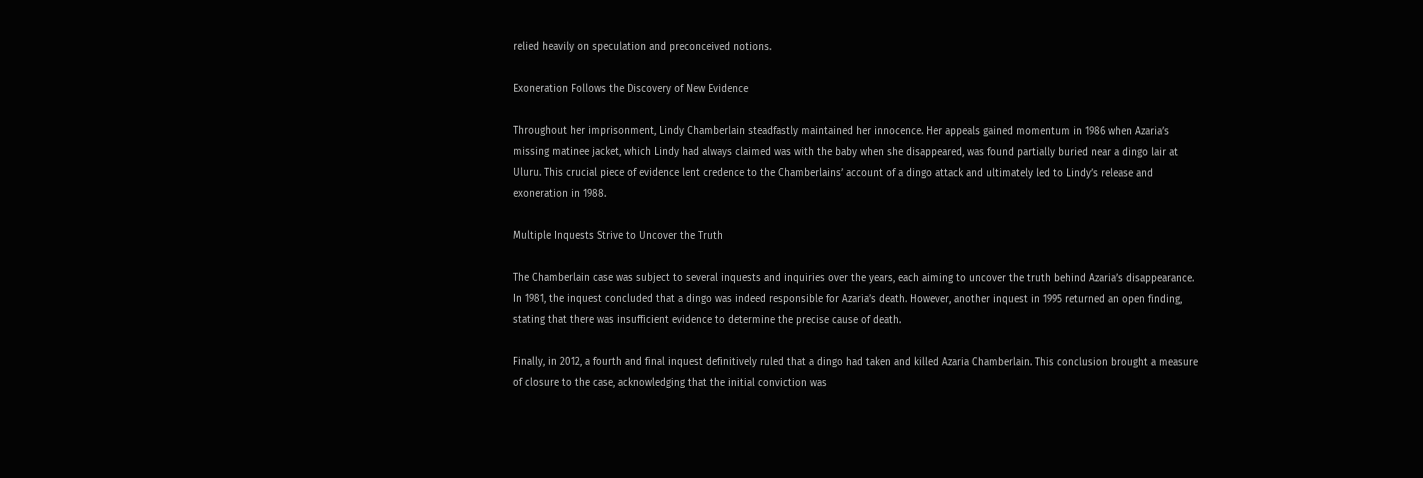relied heavily on speculation and preconceived notions.

Exoneration Follows the Discovery of New Evidence

Throughout her imprisonment, Lindy Chamberlain steadfastly maintained her innocence. Her appeals gained momentum in 1986 when Azaria’s missing matinee jacket, which Lindy had always claimed was with the baby when she disappeared, was found partially buried near a dingo lair at Uluru. This crucial piece of evidence lent credence to the Chamberlains’ account of a dingo attack and ultimately led to Lindy’s release and exoneration in 1988.

Multiple Inquests Strive to Uncover the Truth

The Chamberlain case was subject to several inquests and inquiries over the years, each aiming to uncover the truth behind Azaria’s disappearance. In 1981, the inquest concluded that a dingo was indeed responsible for Azaria’s death. However, another inquest in 1995 returned an open finding, stating that there was insufficient evidence to determine the precise cause of death.

Finally, in 2012, a fourth and final inquest definitively ruled that a dingo had taken and killed Azaria Chamberlain. This conclusion brought a measure of closure to the case, acknowledging that the initial conviction was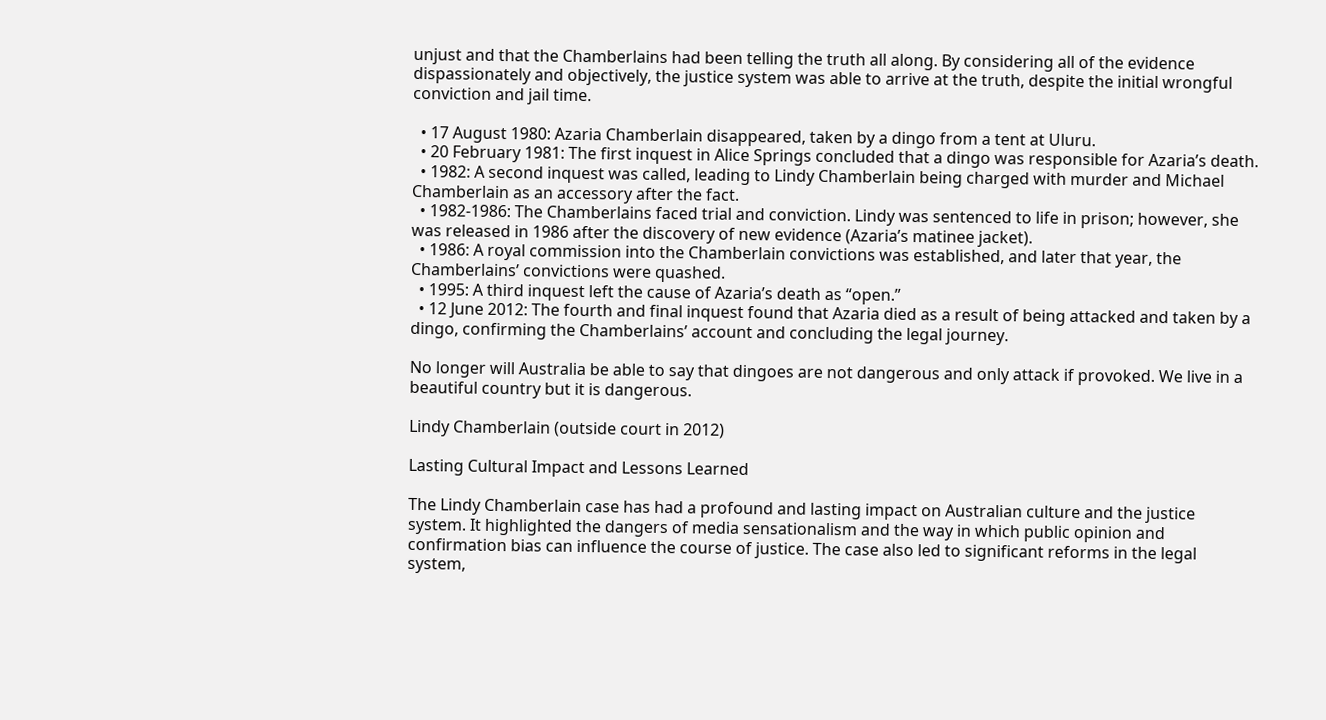unjust and that the Chamberlains had been telling the truth all along. By considering all of the evidence dispassionately and objectively, the justice system was able to arrive at the truth, despite the initial wrongful conviction and jail time.

  • 17 August 1980: Azaria Chamberlain disappeared, taken by a dingo from a tent at Uluru.
  • 20 February 1981: The first inquest in Alice Springs concluded that a dingo was responsible for Azaria’s death.
  • 1982: A second inquest was called, leading to Lindy Chamberlain being charged with murder and Michael Chamberlain as an accessory after the fact.
  • 1982-1986: The Chamberlains faced trial and conviction. Lindy was sentenced to life in prison; however, she was released in 1986 after the discovery of new evidence (Azaria’s matinee jacket).
  • 1986: A royal commission into the Chamberlain convictions was established, and later that year, the Chamberlains’ convictions were quashed.
  • 1995: A third inquest left the cause of Azaria’s death as “open.”
  • 12 June 2012: The fourth and final inquest found that Azaria died as a result of being attacked and taken by a dingo, confirming the Chamberlains’ account and concluding the legal journey.

No longer will Australia be able to say that dingoes are not dangerous and only attack if provoked. We live in a beautiful country but it is dangerous.

Lindy Chamberlain (outside court in 2012)

Lasting Cultural Impact and Lessons Learned

The Lindy Chamberlain case has had a profound and lasting impact on Australian culture and the justice system. It highlighted the dangers of media sensationalism and the way in which public opinion and confirmation bias can influence the course of justice. The case also led to significant reforms in the legal system,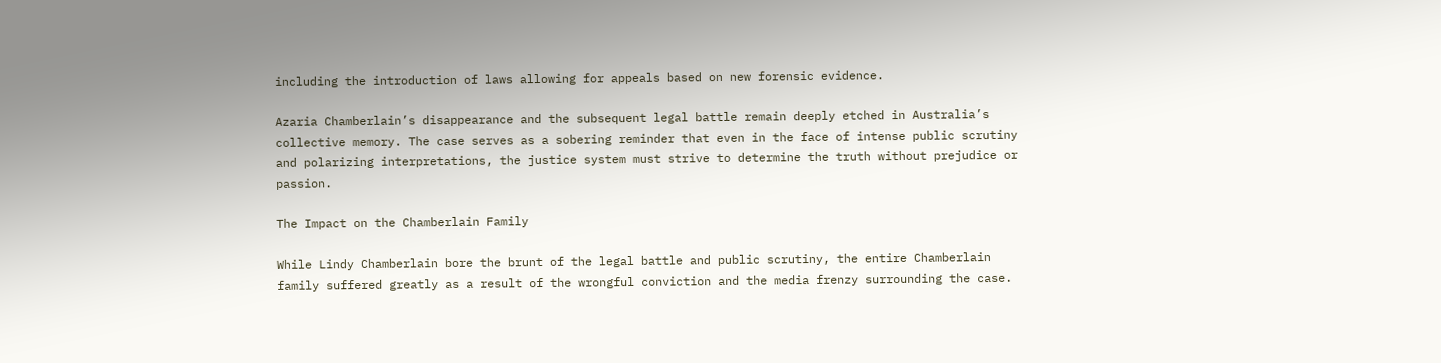including the introduction of laws allowing for appeals based on new forensic evidence.

Azaria Chamberlain’s disappearance and the subsequent legal battle remain deeply etched in Australia’s collective memory. The case serves as a sobering reminder that even in the face of intense public scrutiny and polarizing interpretations, the justice system must strive to determine the truth without prejudice or passion.

The Impact on the Chamberlain Family

While Lindy Chamberlain bore the brunt of the legal battle and public scrutiny, the entire Chamberlain family suffered greatly as a result of the wrongful conviction and the media frenzy surrounding the case.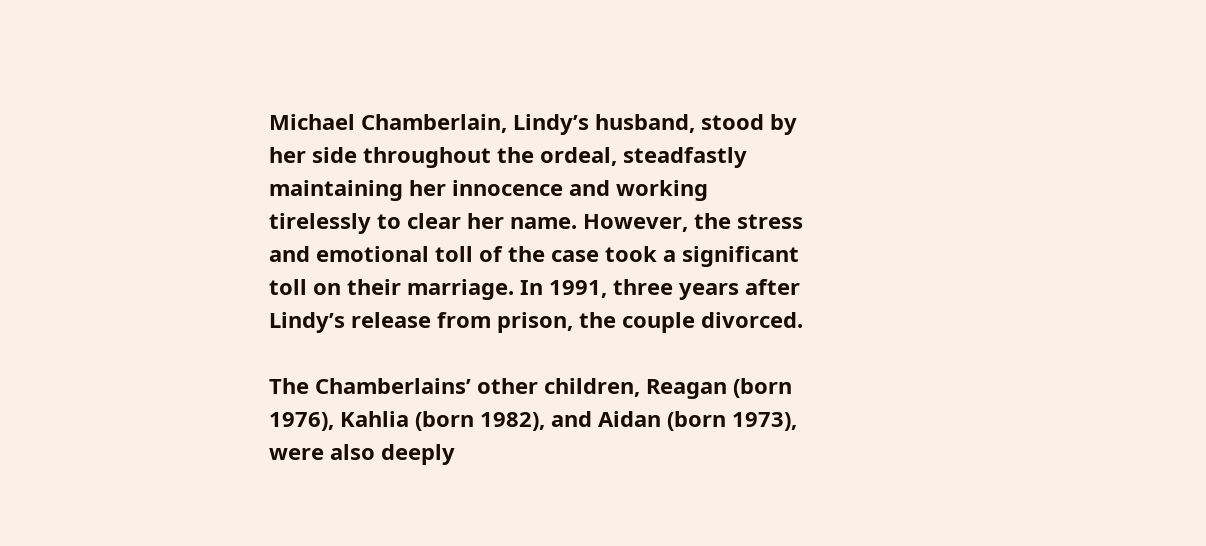Michael Chamberlain, Lindy’s husband, stood by her side throughout the ordeal, steadfastly maintaining her innocence and working tirelessly to clear her name. However, the stress and emotional toll of the case took a significant toll on their marriage. In 1991, three years after Lindy’s release from prison, the couple divorced.

The Chamberlains’ other children, Reagan (born 1976), Kahlia (born 1982), and Aidan (born 1973), were also deeply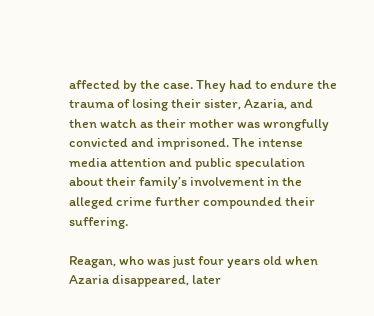affected by the case. They had to endure the trauma of losing their sister, Azaria, and then watch as their mother was wrongfully convicted and imprisoned. The intense media attention and public speculation about their family’s involvement in the alleged crime further compounded their suffering.

Reagan, who was just four years old when Azaria disappeared, later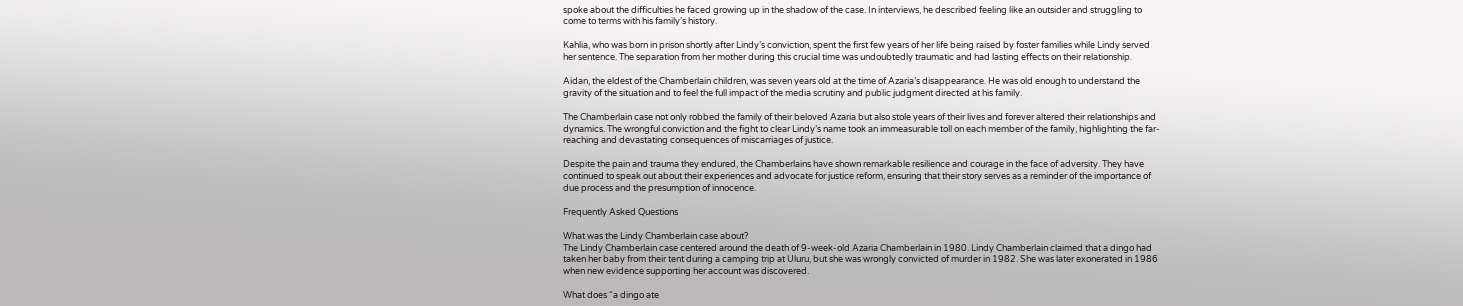spoke about the difficulties he faced growing up in the shadow of the case. In interviews, he described feeling like an outsider and struggling to come to terms with his family’s history.

Kahlia, who was born in prison shortly after Lindy’s conviction, spent the first few years of her life being raised by foster families while Lindy served her sentence. The separation from her mother during this crucial time was undoubtedly traumatic and had lasting effects on their relationship.

Aidan, the eldest of the Chamberlain children, was seven years old at the time of Azaria’s disappearance. He was old enough to understand the gravity of the situation and to feel the full impact of the media scrutiny and public judgment directed at his family.

The Chamberlain case not only robbed the family of their beloved Azaria but also stole years of their lives and forever altered their relationships and dynamics. The wrongful conviction and the fight to clear Lindy’s name took an immeasurable toll on each member of the family, highlighting the far-reaching and devastating consequences of miscarriages of justice.

Despite the pain and trauma they endured, the Chamberlains have shown remarkable resilience and courage in the face of adversity. They have continued to speak out about their experiences and advocate for justice reform, ensuring that their story serves as a reminder of the importance of due process and the presumption of innocence.

Frequently Asked Questions

What was the Lindy Chamberlain case about?
The Lindy Chamberlain case centered around the death of 9-week-old Azaria Chamberlain in 1980. Lindy Chamberlain claimed that a dingo had taken her baby from their tent during a camping trip at Uluru, but she was wrongly convicted of murder in 1982. She was later exonerated in 1986 when new evidence supporting her account was discovered.

What does “a dingo ate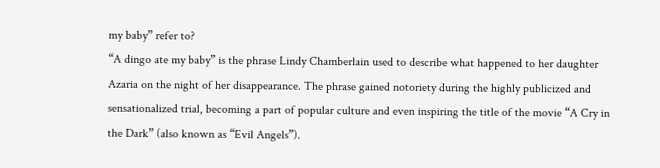my baby” refer to?
“A dingo ate my baby” is the phrase Lindy Chamberlain used to describe what happened to her daughter Azaria on the night of her disappearance. The phrase gained notoriety during the highly publicized and sensationalized trial, becoming a part of popular culture and even inspiring the title of the movie “A Cry in the Dark” (also known as “Evil Angels”).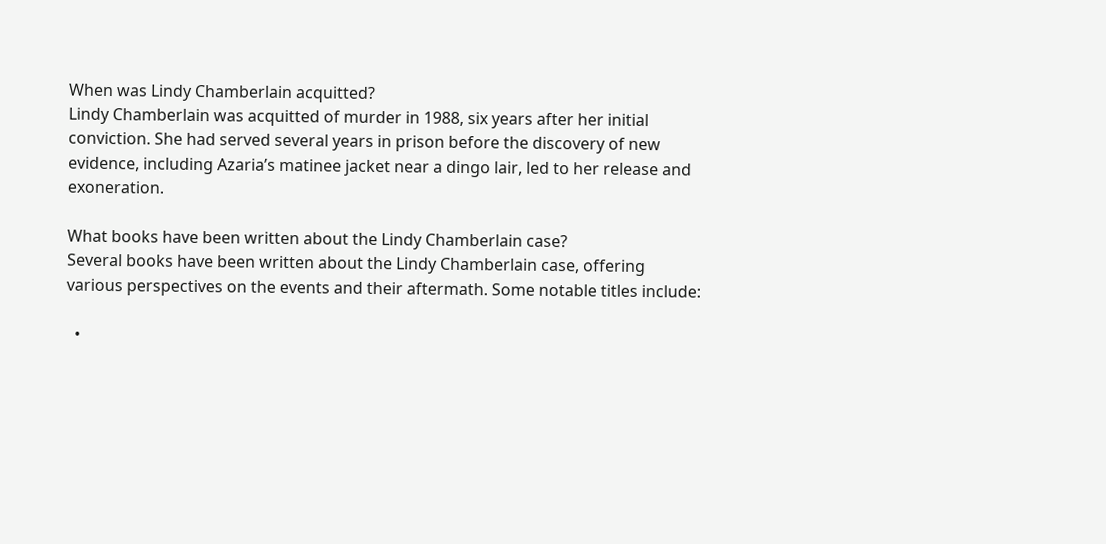When was Lindy Chamberlain acquitted?
Lindy Chamberlain was acquitted of murder in 1988, six years after her initial conviction. She had served several years in prison before the discovery of new evidence, including Azaria’s matinee jacket near a dingo lair, led to her release and exoneration.

What books have been written about the Lindy Chamberlain case?
Several books have been written about the Lindy Chamberlain case, offering various perspectives on the events and their aftermath. Some notable titles include:

  •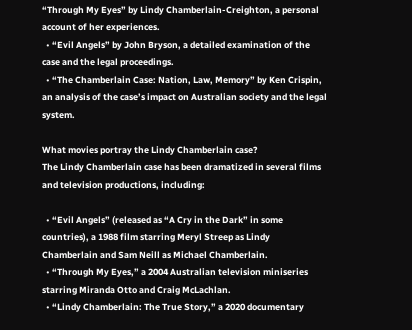“Through My Eyes” by Lindy Chamberlain-Creighton, a personal account of her experiences.
  • “Evil Angels” by John Bryson, a detailed examination of the case and the legal proceedings.
  • “The Chamberlain Case: Nation, Law, Memory” by Ken Crispin, an analysis of the case’s impact on Australian society and the legal system.

What movies portray the Lindy Chamberlain case?
The Lindy Chamberlain case has been dramatized in several films and television productions, including:

  • “Evil Angels” (released as “A Cry in the Dark” in some countries), a 1988 film starring Meryl Streep as Lindy Chamberlain and Sam Neill as Michael Chamberlain.
  • “Through My Eyes,” a 2004 Australian television miniseries starring Miranda Otto and Craig McLachlan.
  • “Lindy Chamberlain: The True Story,” a 2020 documentary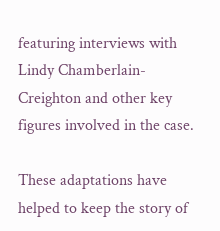featuring interviews with Lindy Chamberlain-Creighton and other key figures involved in the case.

These adaptations have helped to keep the story of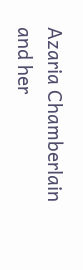Azaria Chamberlain and her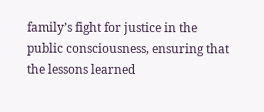family’s fight for justice in the public consciousness, ensuring that the lessons learned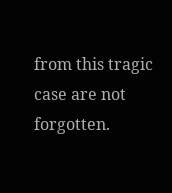from this tragic case are not forgotten.